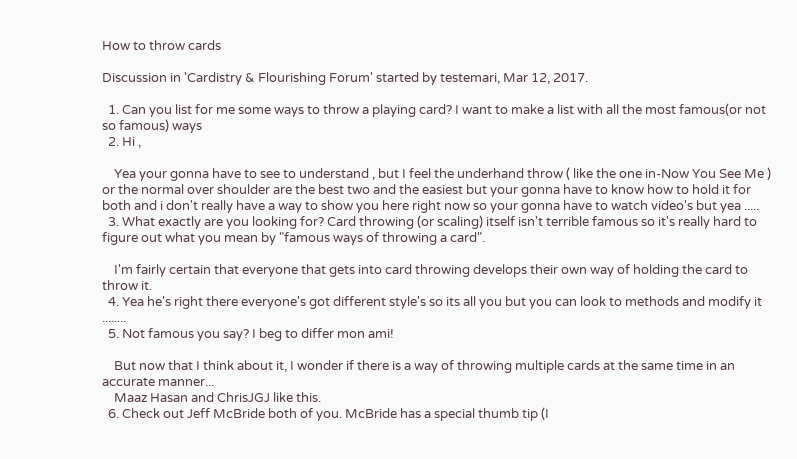How to throw cards

Discussion in 'Cardistry & Flourishing Forum' started by testemari, Mar 12, 2017.

  1. Can you list for me some ways to throw a playing card? I want to make a list with all the most famous(or not so famous) ways
  2. Hi ,

    Yea your gonna have to see to understand , but I feel the underhand throw ( like the one in-Now You See Me ) or the normal over shoulder are the best two and the easiest but your gonna have to know how to hold it for both and i don't really have a way to show you here right now so your gonna have to watch video's but yea .....
  3. What exactly are you looking for? Card throwing (or scaling) itself isn't terrible famous so it's really hard to figure out what you mean by "famous ways of throwing a card".

    I'm fairly certain that everyone that gets into card throwing develops their own way of holding the card to throw it.
  4. Yea he's right there everyone's got different style's so its all you but you can look to methods and modify it ........
  5. Not famous you say? I beg to differ mon ami!

    But now that I think about it, I wonder if there is a way of throwing multiple cards at the same time in an accurate manner...
    Maaz Hasan and ChrisJGJ like this.
  6. Check out Jeff McBride both of you. McBride has a special thumb tip (I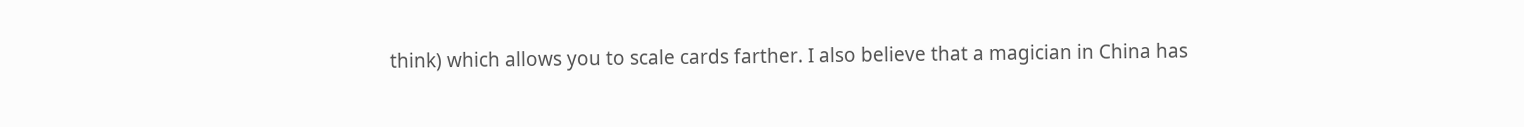think) which allows you to scale cards farther. I also believe that a magician in China has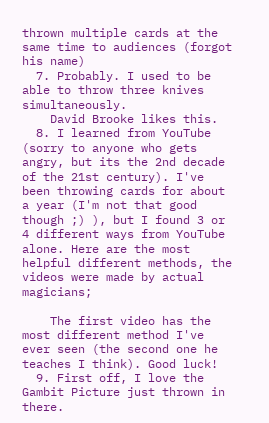thrown multiple cards at the same time to audiences (forgot his name)
  7. Probably. I used to be able to throw three knives simultaneously.
    David Brooke likes this.
  8. I learned from YouTube (sorry to anyone who gets angry, but its the 2nd decade of the 21st century). I've been throwing cards for about a year (I'm not that good though ;) ), but I found 3 or 4 different ways from YouTube alone. Here are the most helpful different methods, the videos were made by actual magicians;

    The first video has the most different method I've ever seen (the second one he teaches I think). Good luck!
  9. First off, I love the Gambit Picture just thrown in there.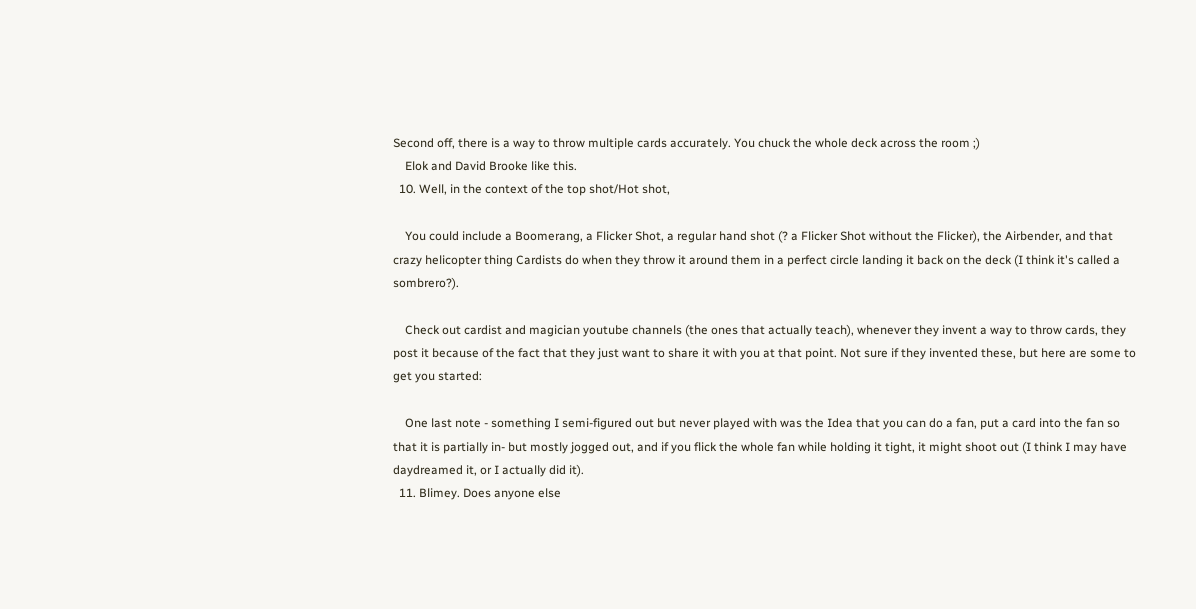Second off, there is a way to throw multiple cards accurately. You chuck the whole deck across the room ;)
    Elok and David Brooke like this.
  10. Well, in the context of the top shot/Hot shot,

    You could include a Boomerang, a Flicker Shot, a regular hand shot (? a Flicker Shot without the Flicker), the Airbender, and that crazy helicopter thing Cardists do when they throw it around them in a perfect circle landing it back on the deck (I think it's called a sombrero?).

    Check out cardist and magician youtube channels (the ones that actually teach), whenever they invent a way to throw cards, they post it because of the fact that they just want to share it with you at that point. Not sure if they invented these, but here are some to get you started:

    One last note - something I semi-figured out but never played with was the Idea that you can do a fan, put a card into the fan so that it is partially in- but mostly jogged out, and if you flick the whole fan while holding it tight, it might shoot out (I think I may have daydreamed it, or I actually did it).
  11. Blimey. Does anyone else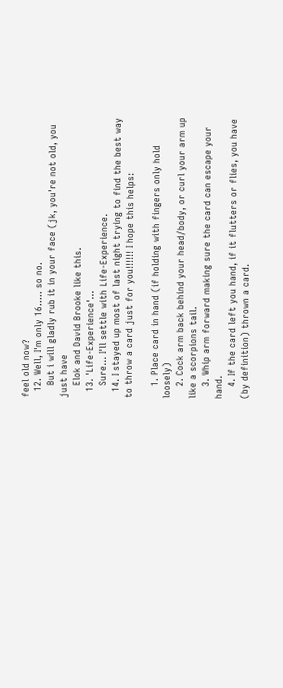feel old now?
  12. Well, I'm only 16..... so no.
    But i will gladly rub it in your face (jk, you're not old, you just have
    Elok and David Brooke like this.
  13. 'Life-Experience'...
    Sure... I'll settle with Life-Experience.
  14. I stayed up most of last night trying to find the best way to throw a card just for you!!!!!! I hope this helps:

    1. Place card in hand (if holding with fingers only hold loosely)
    2. Cock arm back behind your head/body, or curl your arm up like a scorpions tail.
    3. Whip arm forward making sure the card can escape your hand.
    4. If the card left you hand, if it flutters or flies, you have (by definition) thrown a card.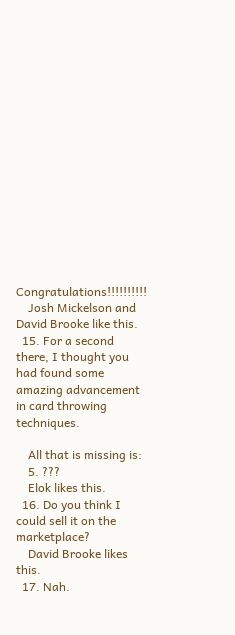Congratulations!!!!!!!!!!
    Josh Mickelson and David Brooke like this.
  15. For a second there, I thought you had found some amazing advancement in card throwing techniques.

    All that is missing is:
    5. ???
    Elok likes this.
  16. Do you think I could sell it on the marketplace?
    David Brooke likes this.
  17. Nah.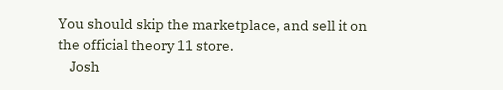You should skip the marketplace, and sell it on the official theory 11 store.
    Josh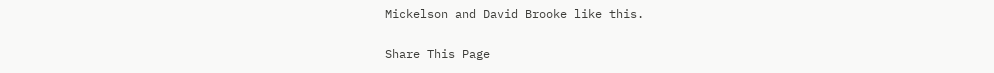Mickelson and David Brooke like this.

Share This Page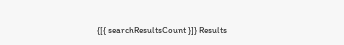{[{ searchResultsCount }]} Results